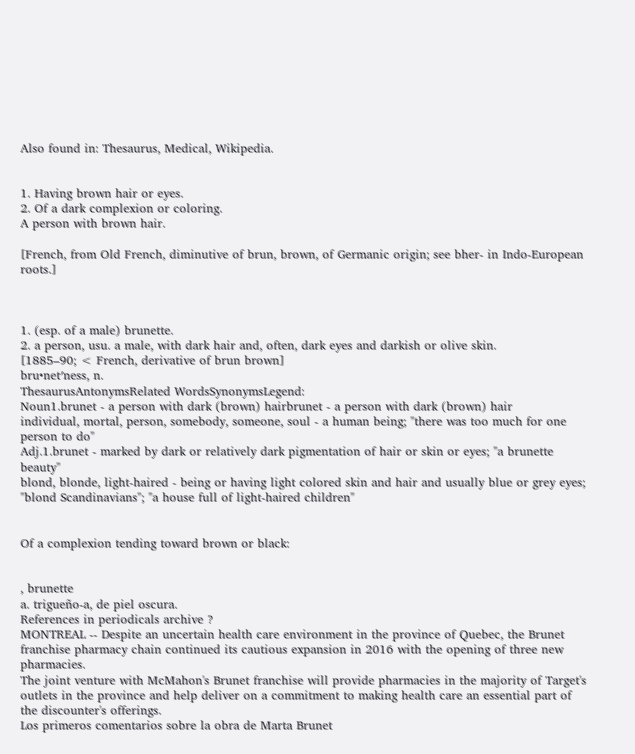Also found in: Thesaurus, Medical, Wikipedia.


1. Having brown hair or eyes.
2. Of a dark complexion or coloring.
A person with brown hair.

[French, from Old French, diminutive of brun, brown, of Germanic origin; see bher- in Indo-European roots.]



1. (esp. of a male) brunette.
2. a person, usu. a male, with dark hair and, often, dark eyes and darkish or olive skin.
[1885–90; < French, derivative of brun brown]
bru•net′ness, n.
ThesaurusAntonymsRelated WordsSynonymsLegend:
Noun1.brunet - a person with dark (brown) hairbrunet - a person with dark (brown) hair
individual, mortal, person, somebody, someone, soul - a human being; "there was too much for one person to do"
Adj.1.brunet - marked by dark or relatively dark pigmentation of hair or skin or eyes; "a brunette beauty"
blond, blonde, light-haired - being or having light colored skin and hair and usually blue or grey eyes; "blond Scandinavians"; "a house full of light-haired children"


Of a complexion tending toward brown or black:


, brunette
a. trigueño-a, de piel oscura.
References in periodicals archive ?
MONTREAL -- Despite an uncertain health care environment in the province of Quebec, the Brunet franchise pharmacy chain continued its cautious expansion in 2016 with the opening of three new pharmacies.
The joint venture with McMahon's Brunet franchise will provide pharmacies in the majority of Target's outlets in the province and help deliver on a commitment to making health care an essential part of the discounter's offerings.
Los primeros comentarios sobre la obra de Marta Brunet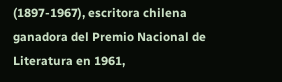(1897-1967), escritora chilena ganadora del Premio Nacional de Literatura en 1961,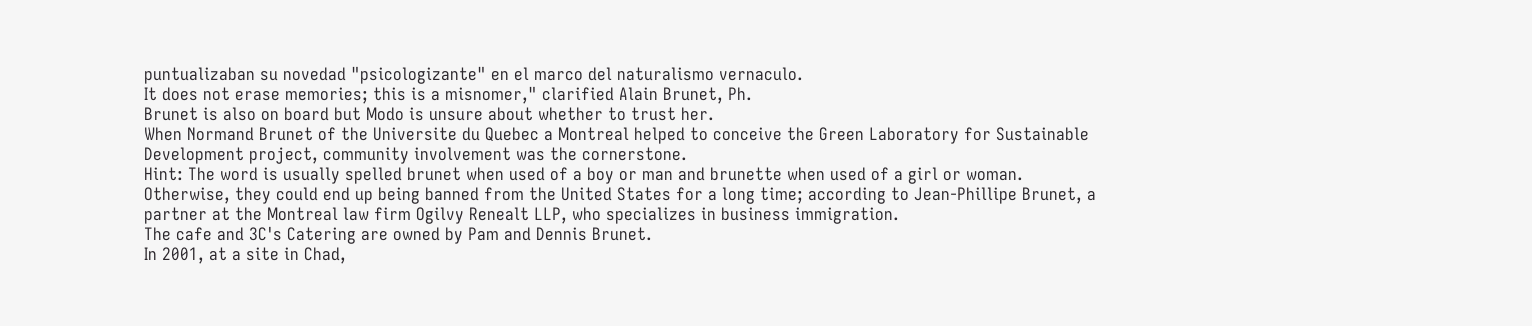puntualizaban su novedad "psicologizante" en el marco del naturalismo vernaculo.
It does not erase memories; this is a misnomer," clarified Alain Brunet, Ph.
Brunet is also on board but Modo is unsure about whether to trust her.
When Normand Brunet of the Universite du Quebec a Montreal helped to conceive the Green Laboratory for Sustainable Development project, community involvement was the cornerstone.
Hint: The word is usually spelled brunet when used of a boy or man and brunette when used of a girl or woman.
Otherwise, they could end up being banned from the United States for a long time; according to Jean-Phillipe Brunet, a partner at the Montreal law firm Ogilvy Renealt LLP, who specializes in business immigration.
The cafe and 3C's Catering are owned by Pam and Dennis Brunet.
In 2001, at a site in Chad,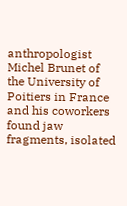anthropologist Michel Brunet of the University of Poitiers in France and his coworkers found jaw fragments, isolated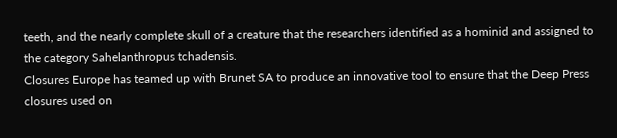teeth, and the nearly complete skull of a creature that the researchers identified as a hominid and assigned to the category Sahelanthropus tchadensis.
Closures Europe has teamed up with Brunet SA to produce an innovative tool to ensure that the Deep Press closures used on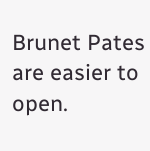Brunet Pates are easier to open.